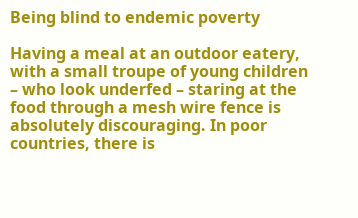Being blind to endemic poverty

Having a meal at an outdoor eatery, with a small troupe of young children – who look underfed – staring at the food through a mesh wire fence is absolutely discouraging. In poor countries, there is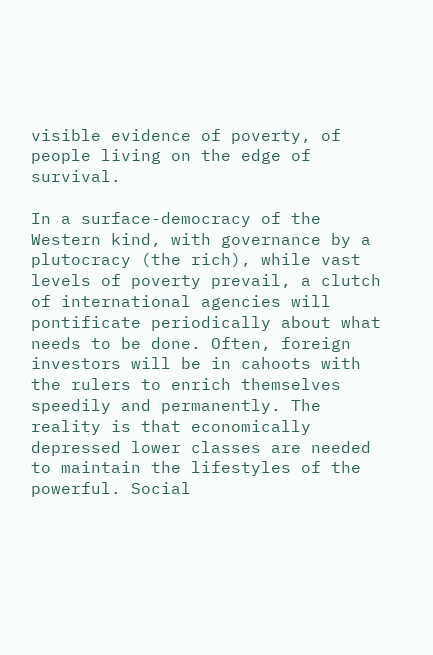visible evidence of poverty, of people living on the edge of survival.

In a surface-democracy of the Western kind, with governance by a plutocracy (the rich), while vast levels of poverty prevail, a clutch of international agencies will pontificate periodically about what needs to be done. Often, foreign investors will be in cahoots with the rulers to enrich themselves speedily and permanently. The reality is that economically depressed lower classes are needed to maintain the lifestyles of the powerful. Social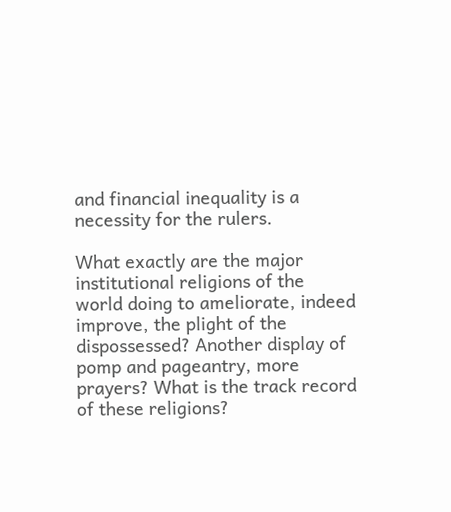and financial inequality is a necessity for the rulers.

What exactly are the major institutional religions of the world doing to ameliorate, indeed improve, the plight of the dispossessed? Another display of pomp and pageantry, more prayers? What is the track record of these religions?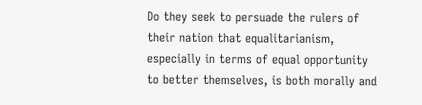Do they seek to persuade the rulers of their nation that equalitarianism, especially in terms of equal opportunity to better themselves, is both morally and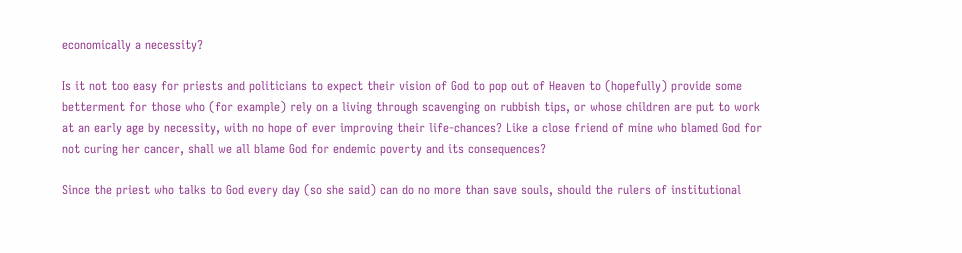economically a necessity?

Is it not too easy for priests and politicians to expect their vision of God to pop out of Heaven to (hopefully) provide some betterment for those who (for example) rely on a living through scavenging on rubbish tips, or whose children are put to work at an early age by necessity, with no hope of ever improving their life-chances? Like a close friend of mine who blamed God for not curing her cancer, shall we all blame God for endemic poverty and its consequences?

Since the priest who talks to God every day (so she said) can do no more than save souls, should the rulers of institutional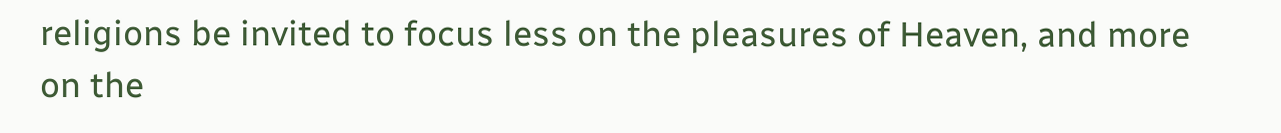religions be invited to focus less on the pleasures of Heaven, and more on the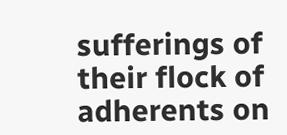sufferings of their flock of adherents on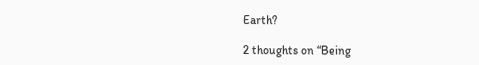Earth?

2 thoughts on “Being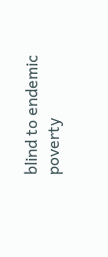blind to endemic poverty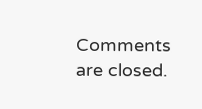Comments are closed.